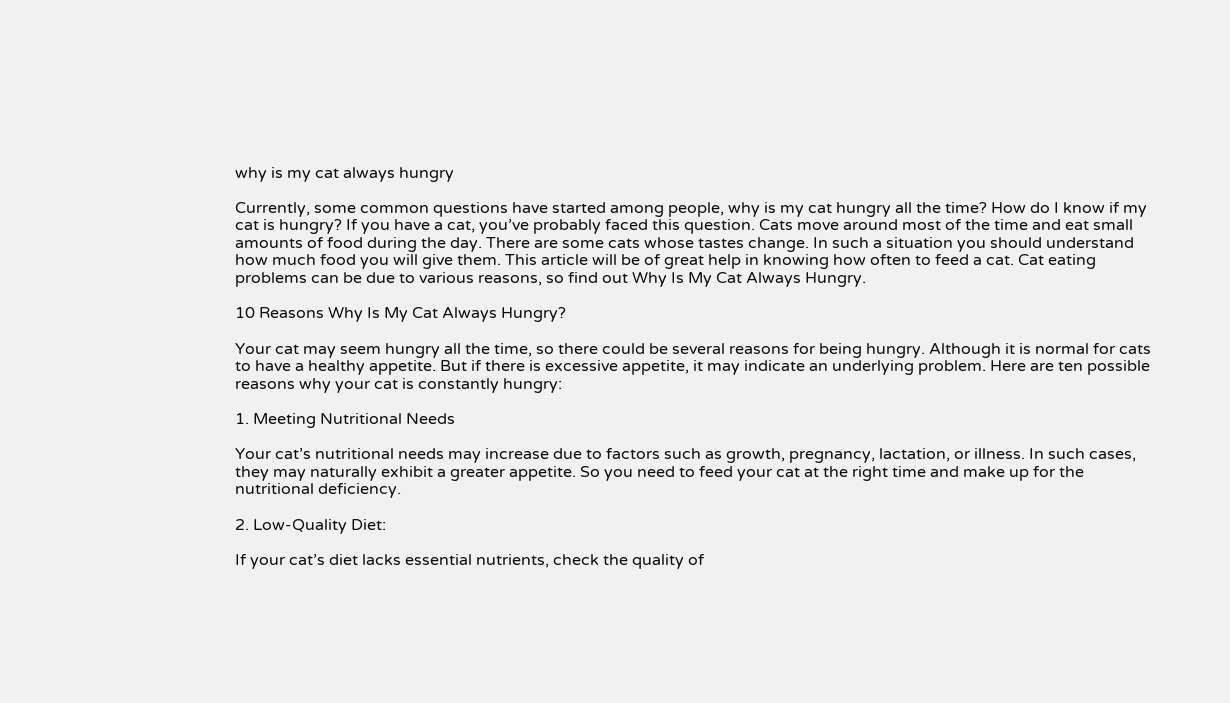why is my cat always hungry

Currently, some common questions have started among people, why is my cat hungry all the time? How do I know if my cat is hungry? If you have a cat, you’ve probably faced this question. Cats move around most of the time and eat small amounts of food during the day. There are some cats whose tastes change. In such a situation you should understand how much food you will give them. This article will be of great help in knowing how often to feed a cat. Cat eating problems can be due to various reasons, so find out Why Is My Cat Always Hungry.

10 Reasons Why Is My Cat Always Hungry?

Your cat may seem hungry all the time, so there could be several reasons for being hungry. Although it is normal for cats to have a healthy appetite. But if there is excessive appetite, it may indicate an underlying problem. Here are ten possible reasons why your cat is constantly hungry:

1. Meeting Nutritional Needs

Your cat’s nutritional needs may increase due to factors such as growth, pregnancy, lactation, or illness. In such cases, they may naturally exhibit a greater appetite. So you need to feed your cat at the right time and make up for the nutritional deficiency.

2. Low-Quality Diet:

If your cat’s diet lacks essential nutrients, check the quality of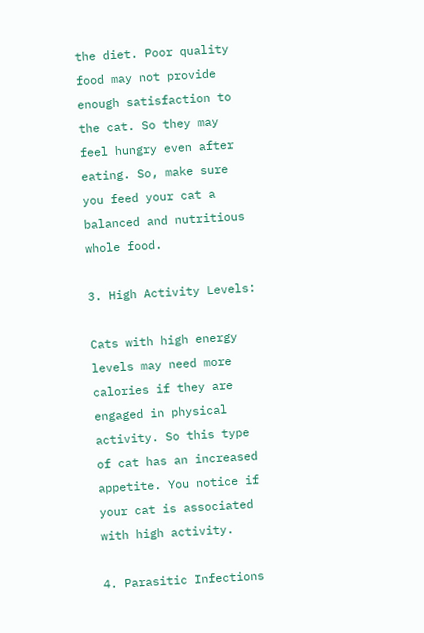the diet. Poor quality food may not provide enough satisfaction to the cat. So they may feel hungry even after eating. So, make sure you feed your cat a balanced and nutritious whole food.

3. High Activity Levels:

Cats with high energy levels may need more calories if they are engaged in physical activity. So this type of cat has an increased appetite. You notice if your cat is associated with high activity.

4. Parasitic Infections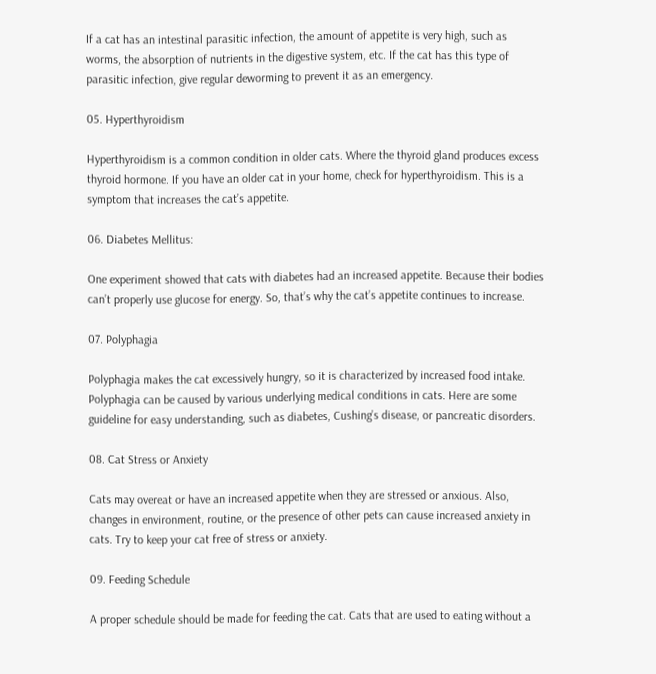If a cat has an intestinal parasitic infection, the amount of appetite is very high, such as worms, the absorption of nutrients in the digestive system, etc. If the cat has this type of parasitic infection, give regular deworming to prevent it as an emergency.

05. Hyperthyroidism

Hyperthyroidism is a common condition in older cats. Where the thyroid gland produces excess thyroid hormone. If you have an older cat in your home, check for hyperthyroidism. This is a symptom that increases the cat’s appetite.

06. Diabetes Mellitus:

One experiment showed that cats with diabetes had an increased appetite. Because their bodies can’t properly use glucose for energy. So, that’s why the cat’s appetite continues to increase.

07. Polyphagia

Polyphagia makes the cat excessively hungry, so it is characterized by increased food intake. Polyphagia can be caused by various underlying medical conditions in cats. Here are some guideline for easy understanding, such as diabetes, Cushing’s disease, or pancreatic disorders.

08. Cat Stress or Anxiety

Cats may overeat or have an increased appetite when they are stressed or anxious. Also, changes in environment, routine, or the presence of other pets can cause increased anxiety in cats. Try to keep your cat free of stress or anxiety.

09. Feeding Schedule

A proper schedule should be made for feeding the cat. Cats that are used to eating without a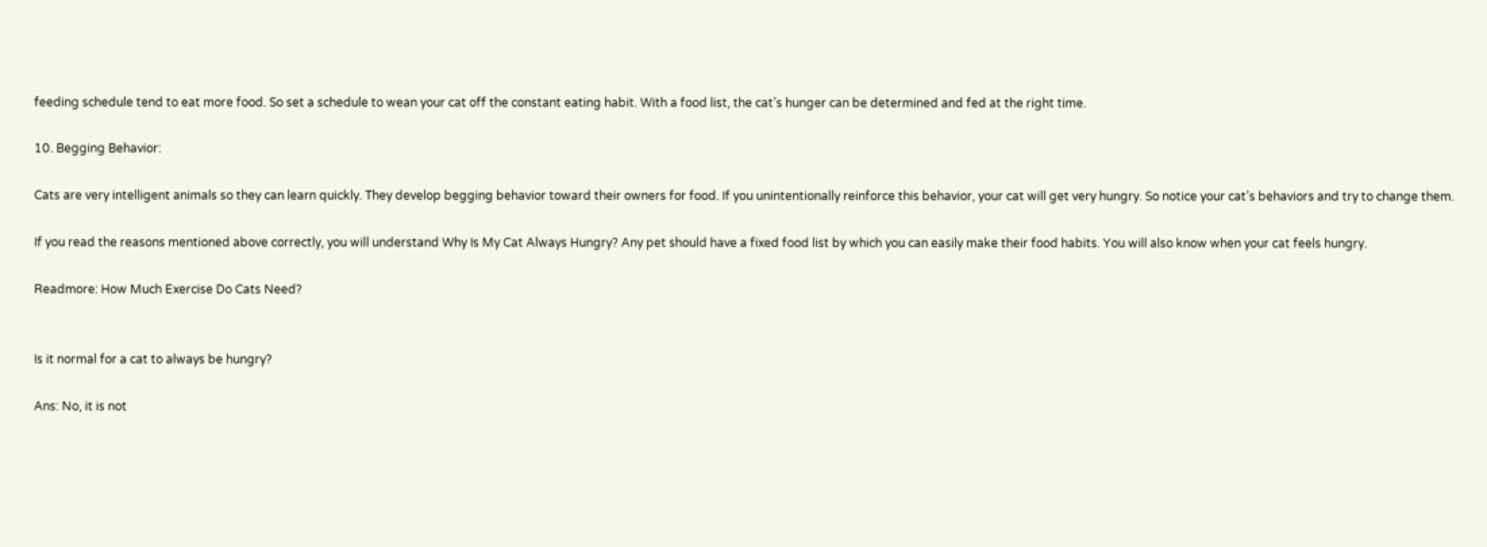feeding schedule tend to eat more food. So set a schedule to wean your cat off the constant eating habit. With a food list, the cat’s hunger can be determined and fed at the right time.

10. Begging Behavior:

Cats are very intelligent animals so they can learn quickly. They develop begging behavior toward their owners for food. If you unintentionally reinforce this behavior, your cat will get very hungry. So notice your cat’s behaviors and try to change them.

If you read the reasons mentioned above correctly, you will understand Why Is My Cat Always Hungry? Any pet should have a fixed food list by which you can easily make their food habits. You will also know when your cat feels hungry.

Readmore: How Much Exercise Do Cats Need?


Is it normal for a cat to always be hungry?

Ans: No, it is not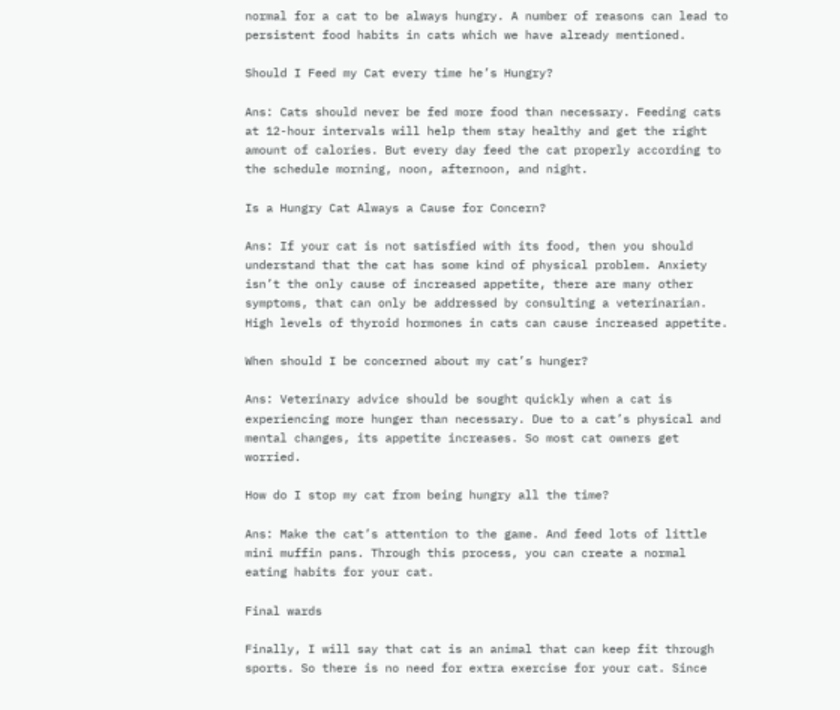normal for a cat to be always hungry. A number of reasons can lead to persistent food habits in cats which we have already mentioned.

Should I Feed my Cat every time he’s Hungry?

Ans: Cats should never be fed more food than necessary. Feeding cats at 12-hour intervals will help them stay healthy and get the right amount of calories. But every day feed the cat properly according to the schedule morning, noon, afternoon, and night.

Is a Hungry Cat Always a Cause for Concern?

Ans: If your cat is not satisfied with its food, then you should understand that the cat has some kind of physical problem. Anxiety isn’t the only cause of increased appetite, there are many other symptoms, that can only be addressed by consulting a veterinarian. High levels of thyroid hormones in cats can cause increased appetite.

When should I be concerned about my cat’s hunger?

Ans: Veterinary advice should be sought quickly when a cat is experiencing more hunger than necessary. Due to a cat’s physical and mental changes, its appetite increases. So most cat owners get worried.

How do I stop my cat from being hungry all the time?

Ans: Make the cat’s attention to the game. And feed lots of little mini muffin pans. Through this process, you can create a normal eating habits for your cat.

Final wards

Finally, I will say that cat is an animal that can keep fit through sports. So there is no need for extra exercise for your cat. Since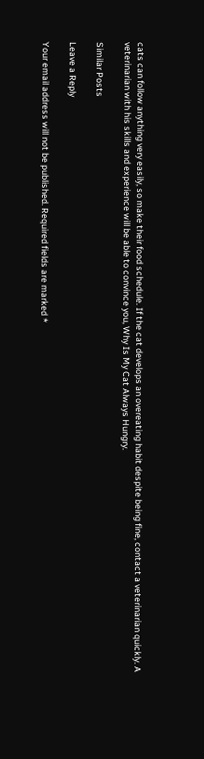cats can follow anything very easily, so make their food schedule. If the cat develops an overeating habit despite being fine, contact a veterinarian quickly. A veterinarian with his skills and experience will be able to convince you, Why Is My Cat Always Hungry.

Similar Posts

Leave a Reply

Your email address will not be published. Required fields are marked *